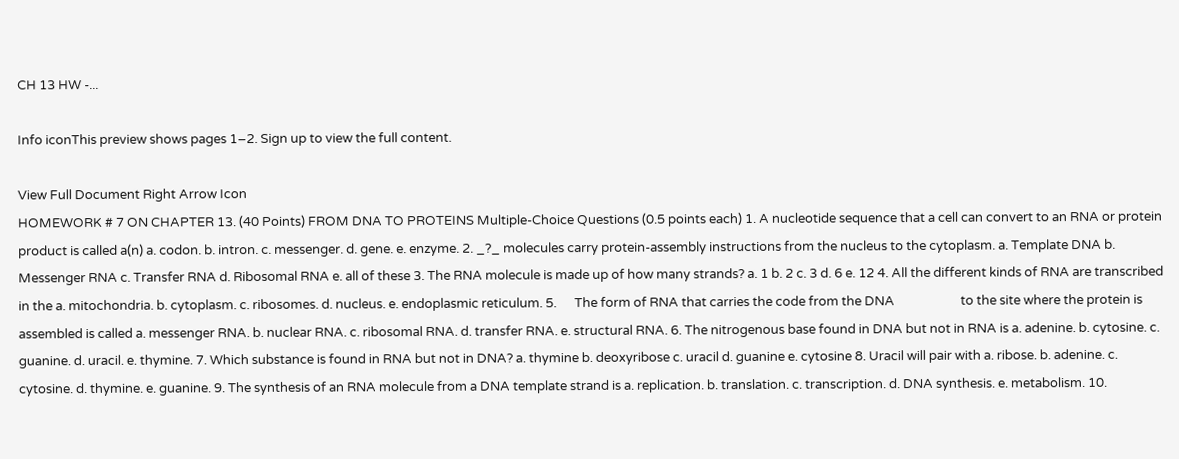CH 13 HW -...

Info iconThis preview shows pages 1–2. Sign up to view the full content.

View Full Document Right Arrow Icon
HOMEWORK # 7 ON CHAPTER 13. (40 Points) FROM DNA TO PROTEINS Multiple-Choice Questions (0.5 points each) 1. A nucleotide sequence that a cell can convert to an RNA or protein product is called a(n) a. codon. b. intron. c. messenger. d. gene. e. enzyme. 2. _?_ molecules carry protein-assembly instructions from the nucleus to the cytoplasm. a. Template DNA b. Messenger RNA c. Transfer RNA d. Ribosomal RNA e. all of these 3. The RNA molecule is made up of how many strands? a. 1 b. 2 c. 3 d. 6 e. 12 4. All the different kinds of RNA are transcribed in the a. mitochondria. b. cytoplasm. c. ribosomes. d. nucleus. e. endoplasmic reticulum. 5.      The form of RNA that carries the code from the DNA                      to the site where the protein is assembled is called a. messenger RNA. b. nuclear RNA. c. ribosomal RNA. d. transfer RNA. e. structural RNA. 6. The nitrogenous base found in DNA but not in RNA is a. adenine. b. cytosine. c. guanine. d. uracil. e. thymine. 7. Which substance is found in RNA but not in DNA? a. thymine b. deoxyribose c. uracil d. guanine e. cytosine 8. Uracil will pair with a. ribose. b. adenine. c. cytosine. d. thymine. e. guanine. 9. The synthesis of an RNA molecule from a DNA template strand is a. replication. b. translation. c. transcription. d. DNA synthesis. e. metabolism. 10.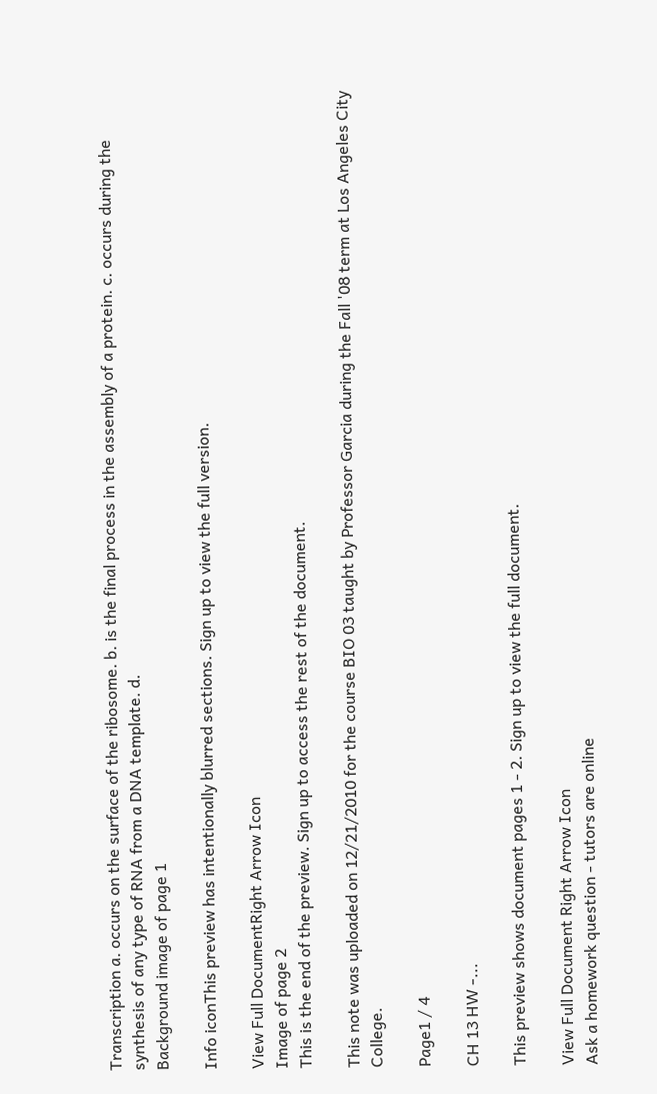Transcription a. occurs on the surface of the ribosome. b. is the final process in the assembly of a protein. c. occurs during the synthesis of any type of RNA from a DNA template. d.
Background image of page 1

Info iconThis preview has intentionally blurred sections. Sign up to view the full version.

View Full DocumentRight Arrow Icon
Image of page 2
This is the end of the preview. Sign up to access the rest of the document.

This note was uploaded on 12/21/2010 for the course BIO 03 taught by Professor Garcia during the Fall '08 term at Los Angeles City College.

Page1 / 4

CH 13 HW -...

This preview shows document pages 1 - 2. Sign up to view the full document.

View Full Document Right Arrow Icon
Ask a homework question - tutors are online